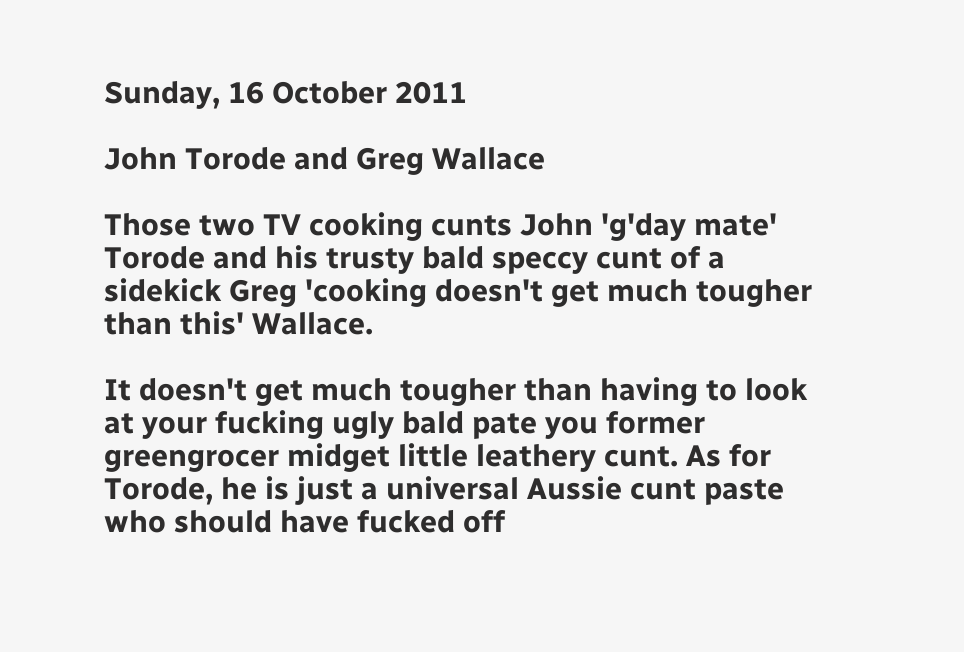Sunday, 16 October 2011

John Torode and Greg Wallace

Those two TV cooking cunts John 'g'day mate' Torode and his trusty bald speccy cunt of a sidekick Greg 'cooking doesn't get much tougher than this' Wallace.

It doesn't get much tougher than having to look at your fucking ugly bald pate you former greengrocer midget little leathery cunt. As for Torode, he is just a universal Aussie cunt paste who should have fucked off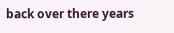back over there years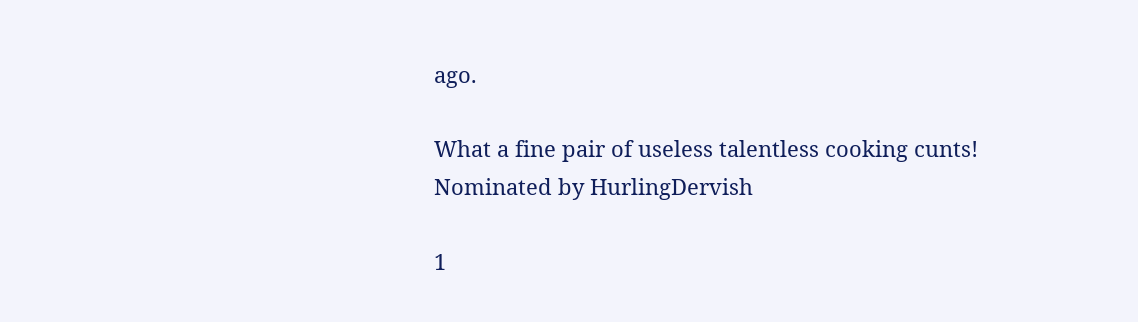ago.

What a fine pair of useless talentless cooking cunts!
Nominated by HurlingDervish

1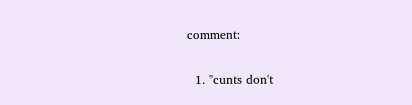comment:

  1. "cunts don't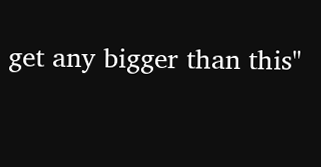get any bigger than this"